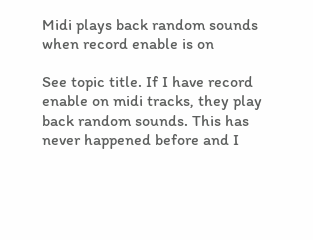Midi plays back random sounds when record enable is on

See topic title. If I have record enable on midi tracks, they play back random sounds. This has never happened before and I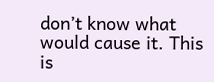don’t know what would cause it. This is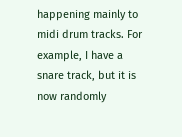happening mainly to midi drum tracks. For example, I have a snare track, but it is now randomly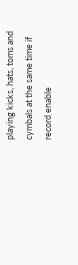playing kicks, hats, toms and cymbals at the same time if record enable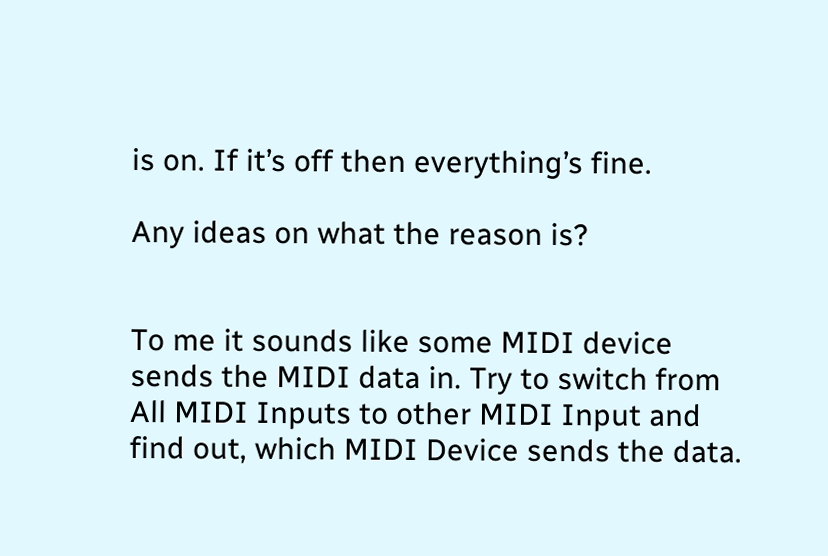is on. If it’s off then everything’s fine.

Any ideas on what the reason is?


To me it sounds like some MIDI device sends the MIDI data in. Try to switch from All MIDI Inputs to other MIDI Input and find out, which MIDI Device sends the data.